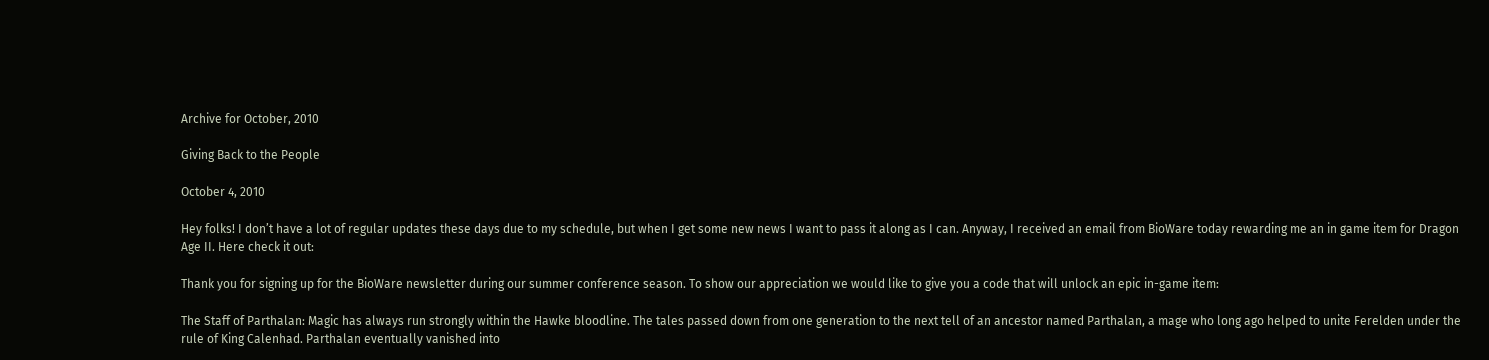Archive for October, 2010

Giving Back to the People

October 4, 2010

Hey folks! I don’t have a lot of regular updates these days due to my schedule, but when I get some new news I want to pass it along as I can. Anyway, I received an email from BioWare today rewarding me an in game item for Dragon Age II. Here check it out:

Thank you for signing up for the BioWare newsletter during our summer conference season. To show our appreciation we would like to give you a code that will unlock an epic in-game item:

The Staff of Parthalan: Magic has always run strongly within the Hawke bloodline. The tales passed down from one generation to the next tell of an ancestor named Parthalan, a mage who long ago helped to unite Ferelden under the rule of King Calenhad. Parthalan eventually vanished into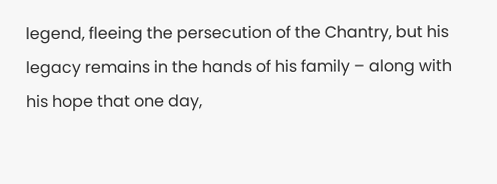legend, fleeing the persecution of the Chantry, but his legacy remains in the hands of his family – along with his hope that one day,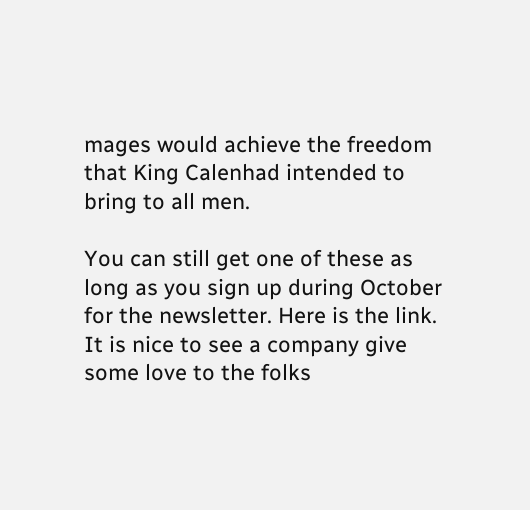mages would achieve the freedom that King Calenhad intended to bring to all men.

You can still get one of these as long as you sign up during October for the newsletter. Here is the link. It is nice to see a company give some love to the folks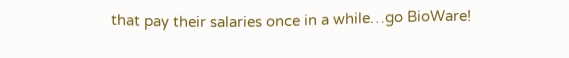that pay their salaries once in a while…go BioWare!